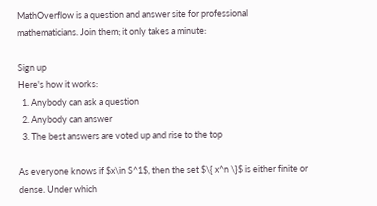MathOverflow is a question and answer site for professional mathematicians. Join them; it only takes a minute:

Sign up
Here's how it works:
  1. Anybody can ask a question
  2. Anybody can answer
  3. The best answers are voted up and rise to the top

As everyone knows if $x\in S^1$, then the set $\{ x^n \}$ is either finite or dense. Under which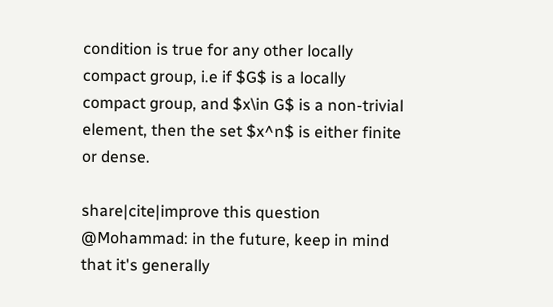condition is true for any other locally compact group, i.e if $G$ is a locally compact group, and $x\in G$ is a non-trivial element, then the set $x^n$ is either finite or dense.

share|cite|improve this question
@Mohammad: in the future, keep in mind that it's generally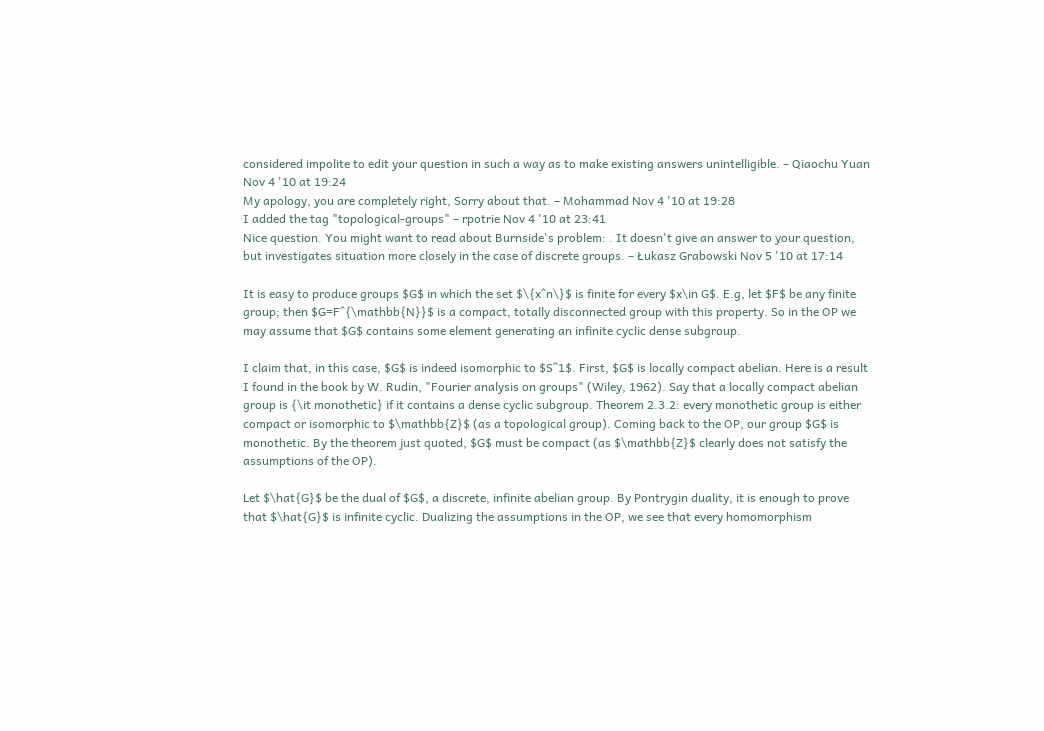considered impolite to edit your question in such a way as to make existing answers unintelligible. – Qiaochu Yuan Nov 4 '10 at 19:24
My apology, you are completely right, Sorry about that. – Mohammad Nov 4 '10 at 19:28
I added the tag "topological-groups" – rpotrie Nov 4 '10 at 23:41
Nice question. You might want to read about Burnside's problem: . It doesn't give an answer to your question, but investigates situation more closely in the case of discrete groups. – Łukasz Grabowski Nov 5 '10 at 17:14

It is easy to produce groups $G$ in which the set $\{x^n\}$ is finite for every $x\in G$. E.g, let $F$ be any finite group; then $G=F^{\mathbb{N}}$ is a compact, totally disconnected group with this property. So in the OP we may assume that $G$ contains some element generating an infinite cyclic dense subgroup.

I claim that, in this case, $G$ is indeed isomorphic to $S^1$. First, $G$ is locally compact abelian. Here is a result I found in the book by W. Rudin, "Fourier analysis on groups" (Wiley, 1962). Say that a locally compact abelian group is {\it monothetic} if it contains a dense cyclic subgroup. Theorem 2.3.2: every monothetic group is either compact or isomorphic to $\mathbb{Z}$ (as a topological group). Coming back to the OP, our group $G$ is monothetic. By the theorem just quoted, $G$ must be compact (as $\mathbb{Z}$ clearly does not satisfy the assumptions of the OP).

Let $\hat{G}$ be the dual of $G$, a discrete, infinite abelian group. By Pontrygin duality, it is enough to prove that $\hat{G}$ is infinite cyclic. Dualizing the assumptions in the OP, we see that every homomorphism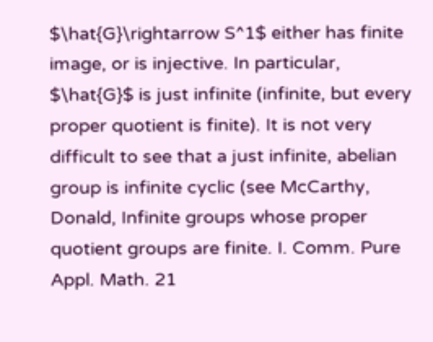$\hat{G}\rightarrow S^1$ either has finite image, or is injective. In particular, $\hat{G}$ is just infinite (infinite, but every proper quotient is finite). It is not very difficult to see that a just infinite, abelian group is infinite cyclic (see McCarthy, Donald, Infinite groups whose proper quotient groups are finite. I. Comm. Pure Appl. Math. 21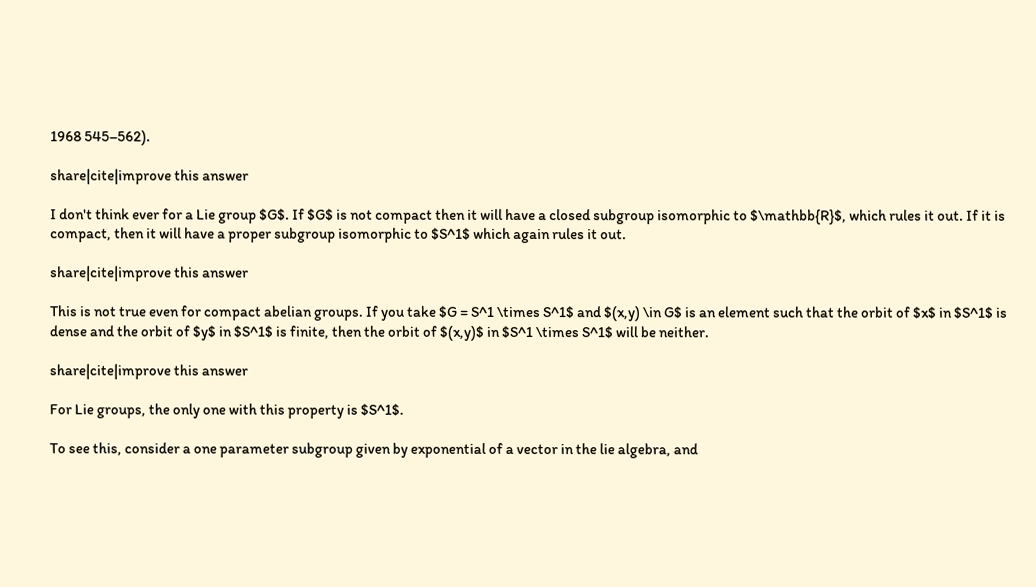1968 545–562).

share|cite|improve this answer

I don't think ever for a Lie group $G$. If $G$ is not compact then it will have a closed subgroup isomorphic to $\mathbb{R}$, which rules it out. If it is compact, then it will have a proper subgroup isomorphic to $S^1$ which again rules it out.

share|cite|improve this answer

This is not true even for compact abelian groups. If you take $G = S^1 \times S^1$ and $(x,y) \in G$ is an element such that the orbit of $x$ in $S^1$ is dense and the orbit of $y$ in $S^1$ is finite, then the orbit of $(x,y)$ in $S^1 \times S^1$ will be neither.

share|cite|improve this answer

For Lie groups, the only one with this property is $S^1$.

To see this, consider a one parameter subgroup given by exponential of a vector in the lie algebra, and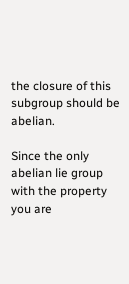the closure of this subgroup should be abelian.

Since the only abelian lie group with the property you are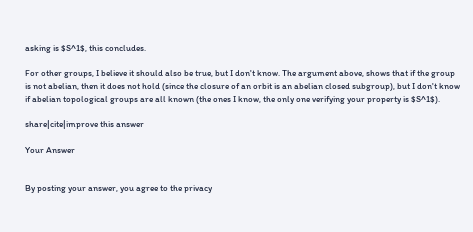asking is $S^1$, this concludes.

For other groups, I believe it should also be true, but I don't know. The argument above, shows that if the group is not abelian, then it does not hold (since the closure of an orbit is an abelian closed subgroup), but I don't know if abelian topological groups are all known (the ones I know, the only one verifying your property is $S^1$).

share|cite|improve this answer

Your Answer


By posting your answer, you agree to the privacy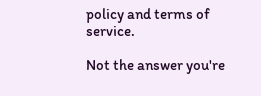policy and terms of service.

Not the answer you're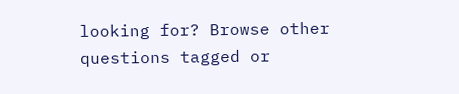looking for? Browse other questions tagged or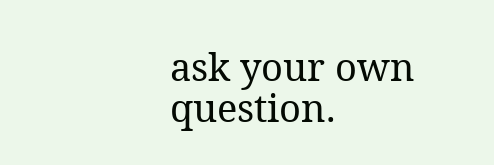ask your own question.